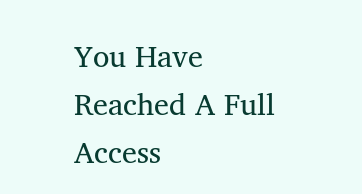You Have Reached A Full Access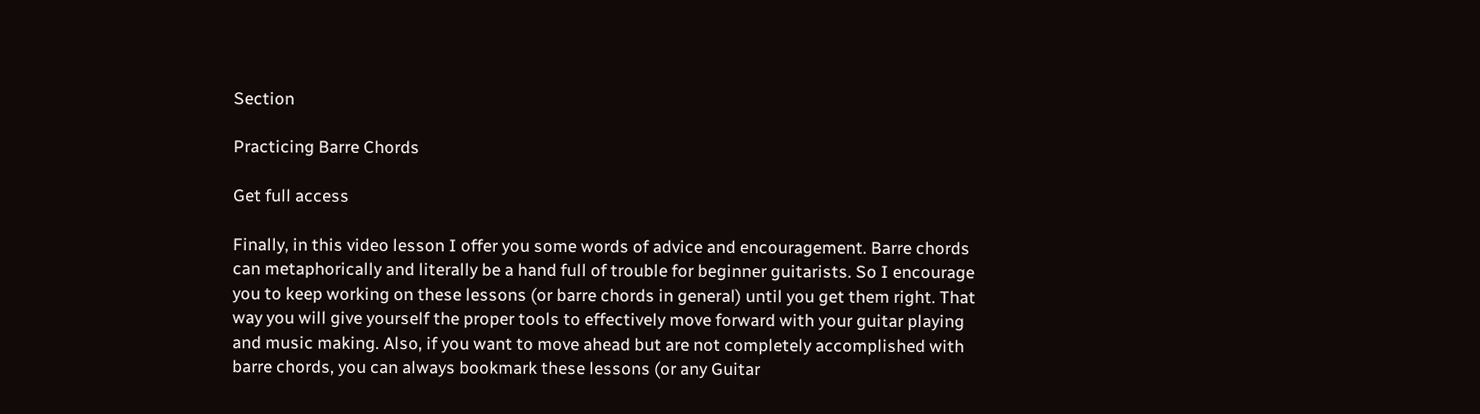Section

Practicing Barre Chords

Get full access

Finally, in this video lesson I offer you some words of advice and encouragement. Barre chords can metaphorically and literally be a hand full of trouble for beginner guitarists. So I encourage you to keep working on these lessons (or barre chords in general) until you get them right. That way you will give yourself the proper tools to effectively move forward with your guitar playing and music making. Also, if you want to move ahead but are not completely accomplished with barre chords, you can always bookmark these lessons (or any Guitar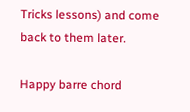Tricks lessons) and come back to them later.

Happy barre chord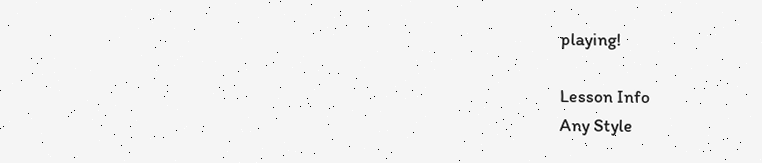playing!

Lesson Info
Any Style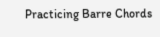Practicing Barre Chords